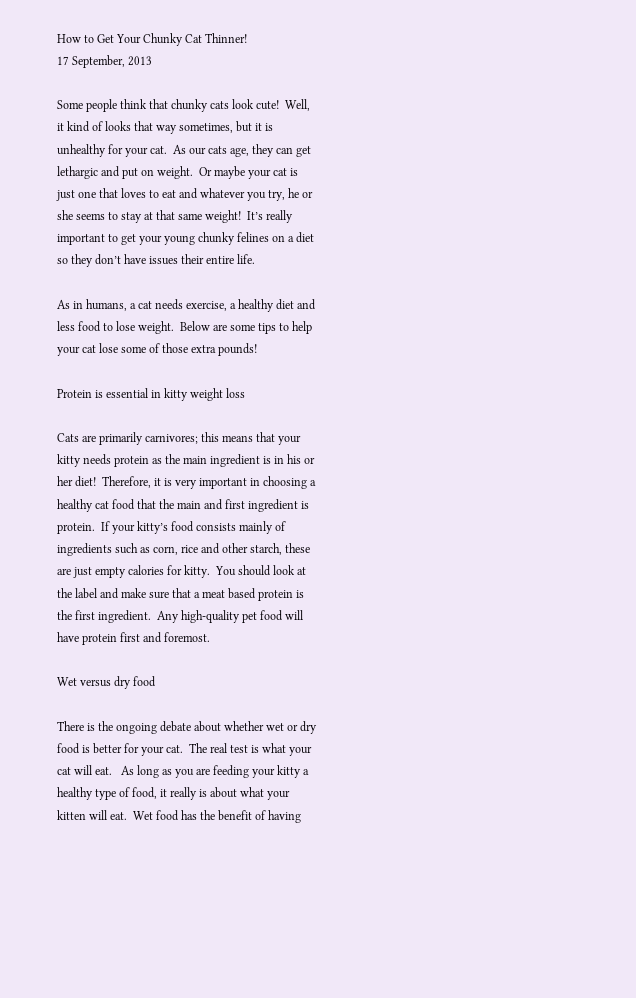How to Get Your Chunky Cat Thinner!
17 September, 2013

Some people think that chunky cats look cute!  Well, it kind of looks that way sometimes, but it is unhealthy for your cat.  As our cats age, they can get lethargic and put on weight.  Or maybe your cat is just one that loves to eat and whatever you try, he or she seems to stay at that same weight!  It’s really important to get your young chunky felines on a diet so they don’t have issues their entire life.

As in humans, a cat needs exercise, a healthy diet and less food to lose weight.  Below are some tips to help your cat lose some of those extra pounds!

Protein is essential in kitty weight loss

Cats are primarily carnivores; this means that your kitty needs protein as the main ingredient is in his or her diet!  Therefore, it is very important in choosing a healthy cat food that the main and first ingredient is protein.  If your kitty’s food consists mainly of ingredients such as corn, rice and other starch, these are just empty calories for kitty.  You should look at the label and make sure that a meat based protein is the first ingredient.  Any high-quality pet food will have protein first and foremost.

Wet versus dry food

There is the ongoing debate about whether wet or dry food is better for your cat.  The real test is what your cat will eat.   As long as you are feeding your kitty a healthy type of food, it really is about what your kitten will eat.  Wet food has the benefit of having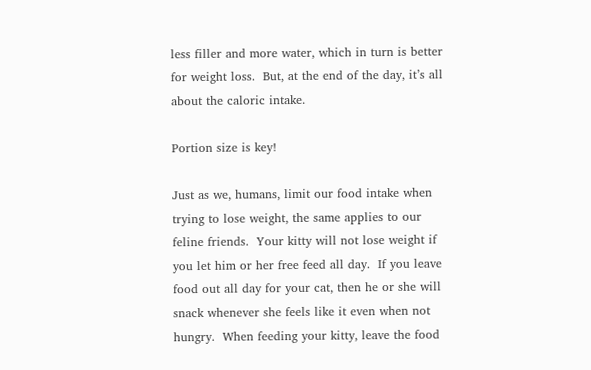less filler and more water, which in turn is better for weight loss.  But, at the end of the day, it’s all about the caloric intake.

Portion size is key!

Just as we, humans, limit our food intake when trying to lose weight, the same applies to our feline friends.  Your kitty will not lose weight if you let him or her free feed all day.  If you leave food out all day for your cat, then he or she will snack whenever she feels like it even when not hungry.  When feeding your kitty, leave the food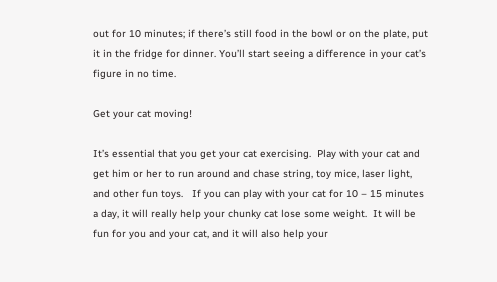out for 10 minutes; if there’s still food in the bowl or on the plate, put it in the fridge for dinner. You’ll start seeing a difference in your cat’s figure in no time.

Get your cat moving!

It’s essential that you get your cat exercising.  Play with your cat and get him or her to run around and chase string, toy mice, laser light, and other fun toys.   If you can play with your cat for 10 – 15 minutes a day, it will really help your chunky cat lose some weight.  It will be fun for you and your cat, and it will also help your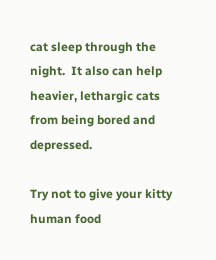cat sleep through the night.  It also can help heavier, lethargic cats from being bored and depressed.

Try not to give your kitty human food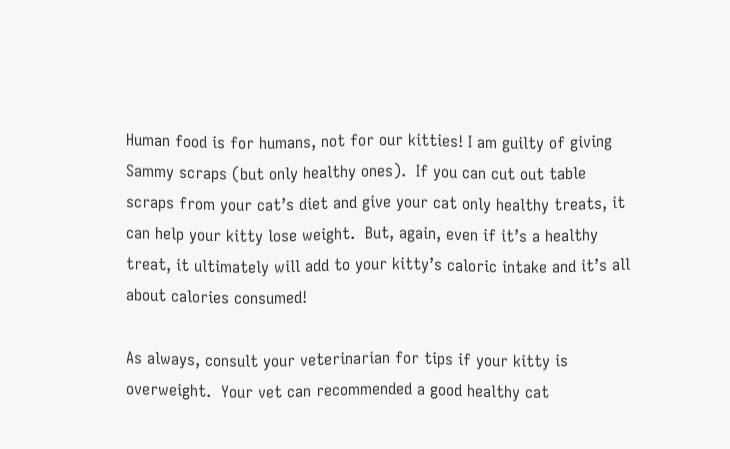Human food is for humans, not for our kitties! I am guilty of giving Sammy scraps (but only healthy ones).  If you can cut out table scraps from your cat’s diet and give your cat only healthy treats, it can help your kitty lose weight.  But, again, even if it’s a healthy treat, it ultimately will add to your kitty’s caloric intake and it’s all about calories consumed!

As always, consult your veterinarian for tips if your kitty is overweight.  Your vet can recommended a good healthy cat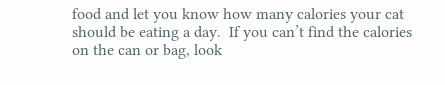food and let you know how many calories your cat should be eating a day.  If you can’t find the calories on the can or bag, look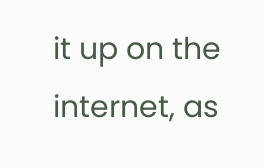it up on the internet, as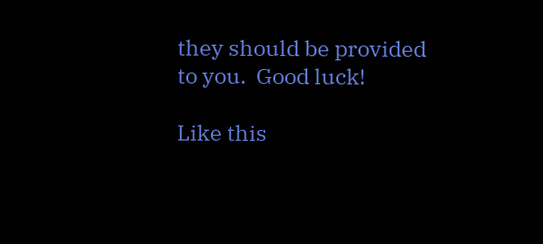they should be provided to you.  Good luck!

Like this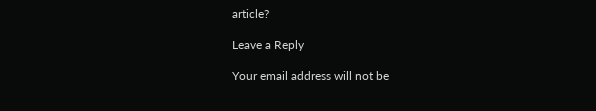article?

Leave a Reply

Your email address will not be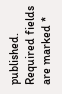published. Required fields are marked *